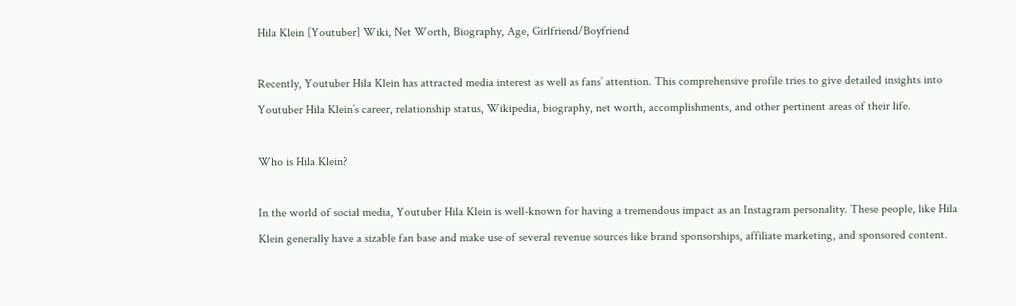Hila Klein [Youtuber] Wiki, Net Worth, Biography, Age, Girlfriend/Boyfriend

Recently, Youtuber Hila Klein has attracted media interest as well as fans’ attention. This comprehensive profile tries to give detailed insights into Youtuber Hila Klein’s career, relationship status, Wikipedia, biography, net worth, accomplishments, and other pertinent areas of their life.

Who is Hila Klein?

In the world of social media, Youtuber Hila Klein is well-known for having a tremendous impact as an Instagram personality. These people, like Hila Klein generally have a sizable fan base and make use of several revenue sources like brand sponsorships, affiliate marketing, and sponsored content.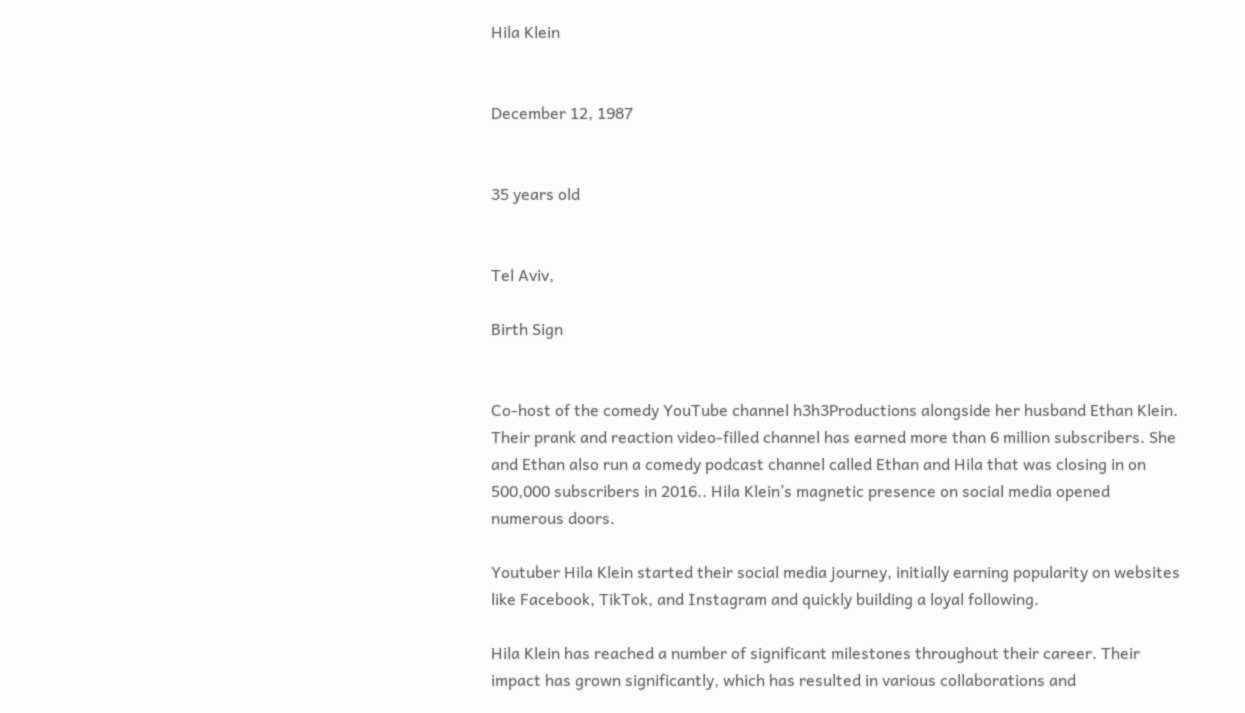Hila Klein


December 12, 1987


35 years old


Tel Aviv,

Birth Sign


Co-host of the comedy YouTube channel h3h3Productions alongside her husband Ethan Klein. Their prank and reaction video-filled channel has earned more than 6 million subscribers. She and Ethan also run a comedy podcast channel called Ethan and Hila that was closing in on 500,000 subscribers in 2016.. Hila Klein’s magnetic presence on social media opened numerous doors.

Youtuber Hila Klein started their social media journey, initially earning popularity on websites like Facebook, TikTok, and Instagram and quickly building a loyal following.

Hila Klein has reached a number of significant milestones throughout their career. Their impact has grown significantly, which has resulted in various collaborations and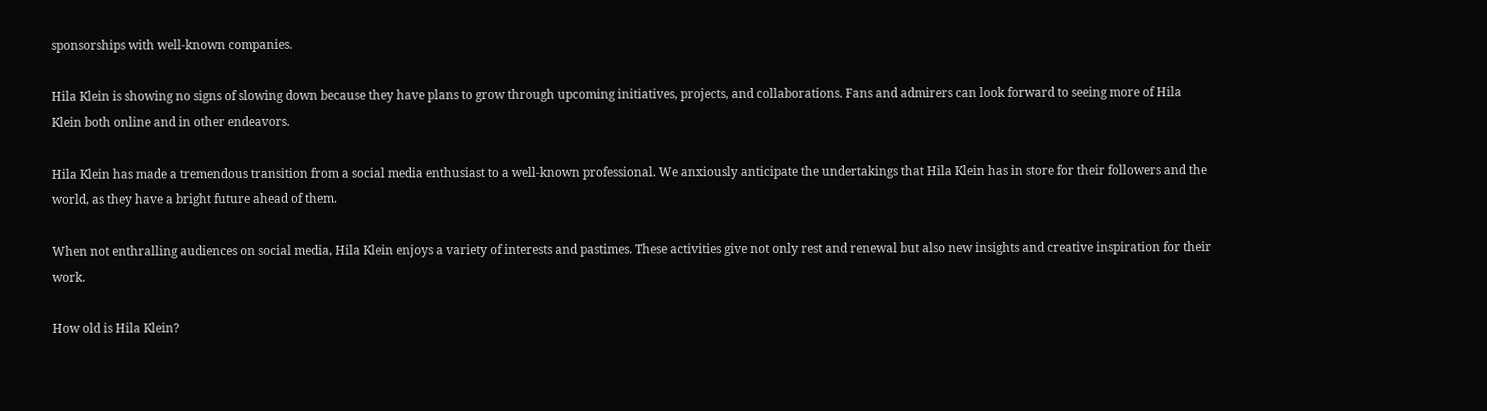sponsorships with well-known companies.

Hila Klein is showing no signs of slowing down because they have plans to grow through upcoming initiatives, projects, and collaborations. Fans and admirers can look forward to seeing more of Hila Klein both online and in other endeavors.

Hila Klein has made a tremendous transition from a social media enthusiast to a well-known professional. We anxiously anticipate the undertakings that Hila Klein has in store for their followers and the world, as they have a bright future ahead of them.

When not enthralling audiences on social media, Hila Klein enjoys a variety of interests and pastimes. These activities give not only rest and renewal but also new insights and creative inspiration for their work.

How old is Hila Klein?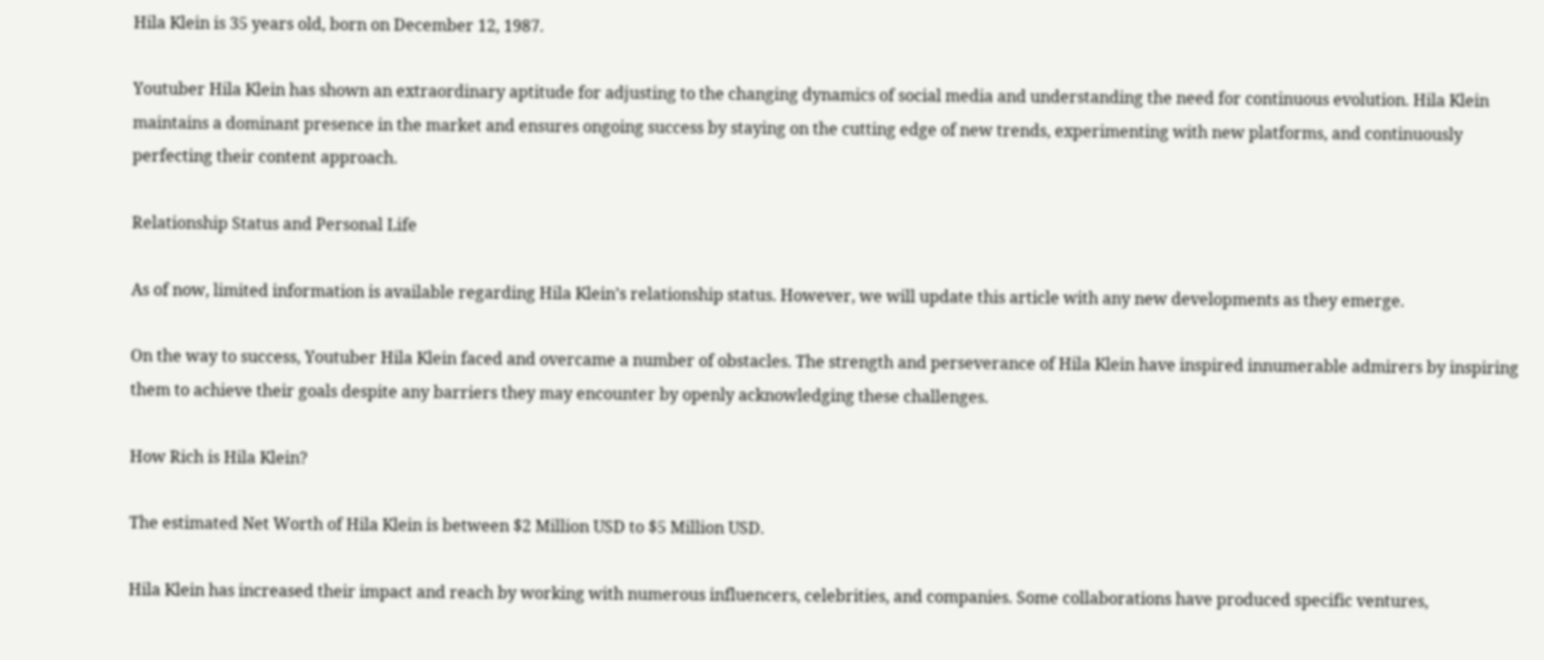Hila Klein is 35 years old, born on December 12, 1987.

Youtuber Hila Klein has shown an extraordinary aptitude for adjusting to the changing dynamics of social media and understanding the need for continuous evolution. Hila Klein maintains a dominant presence in the market and ensures ongoing success by staying on the cutting edge of new trends, experimenting with new platforms, and continuously perfecting their content approach.

Relationship Status and Personal Life

As of now, limited information is available regarding Hila Klein’s relationship status. However, we will update this article with any new developments as they emerge.

On the way to success, Youtuber Hila Klein faced and overcame a number of obstacles. The strength and perseverance of Hila Klein have inspired innumerable admirers by inspiring them to achieve their goals despite any barriers they may encounter by openly acknowledging these challenges.

How Rich is Hila Klein?

The estimated Net Worth of Hila Klein is between $2 Million USD to $5 Million USD.

Hila Klein has increased their impact and reach by working with numerous influencers, celebrities, and companies. Some collaborations have produced specific ventures,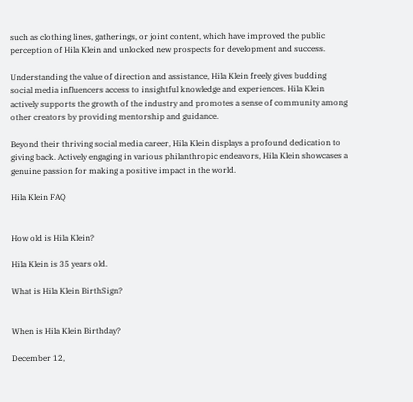such as clothing lines, gatherings, or joint content, which have improved the public perception of Hila Klein and unlocked new prospects for development and success.

Understanding the value of direction and assistance, Hila Klein freely gives budding social media influencers access to insightful knowledge and experiences. Hila Klein actively supports the growth of the industry and promotes a sense of community among other creators by providing mentorship and guidance.

Beyond their thriving social media career, Hila Klein displays a profound dedication to giving back. Actively engaging in various philanthropic endeavors, Hila Klein showcases a genuine passion for making a positive impact in the world.

Hila Klein FAQ


How old is Hila Klein?

Hila Klein is 35 years old.

What is Hila Klein BirthSign?


When is Hila Klein Birthday?

December 12,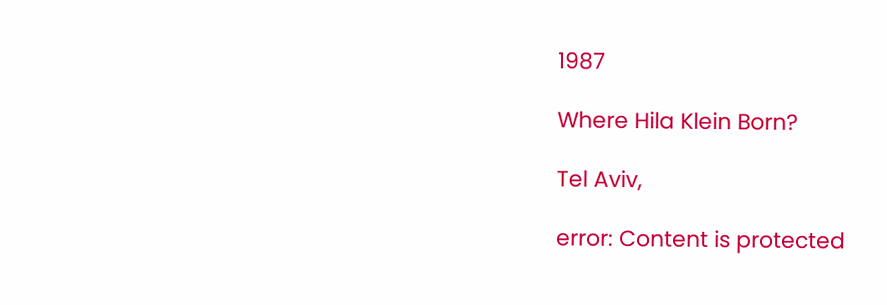1987

Where Hila Klein Born?

Tel Aviv,

error: Content is protected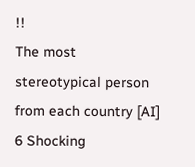!!
The most stereotypical person from each country [AI] 6 Shocking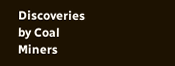Discoveries by Coal Miners